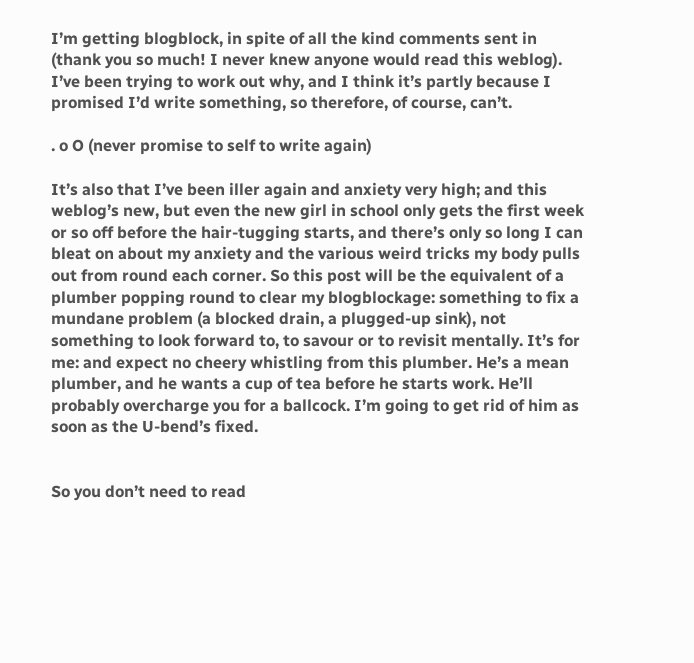I’m getting blogblock, in spite of all the kind comments sent in (thank you so much! I never knew anyone would read this weblog). I’ve been trying to work out why, and I think it’s partly because I promised I’d write something, so therefore, of course, can’t.

. o O (never promise to self to write again)

It’s also that I’ve been iller again and anxiety very high; and this weblog’s new, but even the new girl in school only gets the first week or so off before the hair-tugging starts, and there’s only so long I can bleat on about my anxiety and the various weird tricks my body pulls out from round each corner. So this post will be the equivalent of a plumber popping round to clear my blogblockage: something to fix a mundane problem (a blocked drain, a plugged-up sink), not something to look forward to, to savour or to revisit mentally. It’s for me: and expect no cheery whistling from this plumber. He’s a mean plumber, and he wants a cup of tea before he starts work. He’ll probably overcharge you for a ballcock. I’m going to get rid of him as soon as the U-bend’s fixed.


So you don’t need to read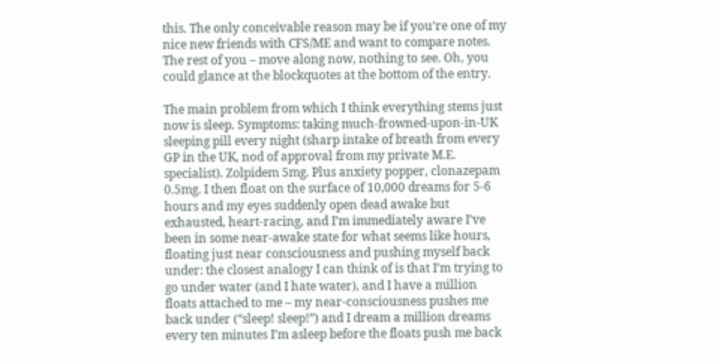this. The only conceivable reason may be if you’re one of my nice new friends with CFS/ME and want to compare notes. The rest of you – move along now, nothing to see. Oh, you could glance at the blockquotes at the bottom of the entry.

The main problem from which I think everything stems just now is sleep. Symptoms: taking much-frowned-upon-in-UK sleeping pill every night (sharp intake of breath from every GP in the UK, nod of approval from my private M.E. specialist). Zolpidem 5mg. Plus anxiety popper, clonazepam 0.5mg. I then float on the surface of 10,000 dreams for 5-6 hours and my eyes suddenly open dead awake but exhausted, heart-racing, and I’m immediately aware I’ve been in some near-awake state for what seems like hours, floating just near consciousness and pushing myself back under: the closest analogy I can think of is that I’m trying to go under water (and I hate water), and I have a million floats attached to me – my near-consciousness pushes me back under (“sleep! sleep!”) and I dream a million dreams every ten minutes I’m asleep before the floats push me back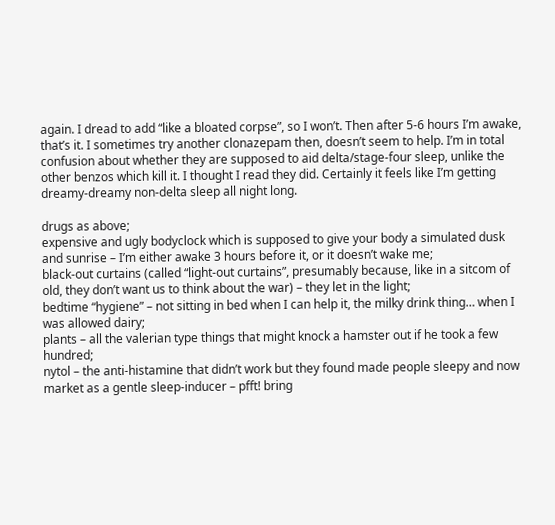again. I dread to add “like a bloated corpse”, so I won’t. Then after 5-6 hours I’m awake, that’s it. I sometimes try another clonazepam then, doesn’t seem to help. I’m in total confusion about whether they are supposed to aid delta/stage-four sleep, unlike the other benzos which kill it. I thought I read they did. Certainly it feels like I’m getting dreamy-dreamy non-delta sleep all night long.

drugs as above;
expensive and ugly bodyclock which is supposed to give your body a simulated dusk and sunrise – I’m either awake 3 hours before it, or it doesn’t wake me;
black-out curtains (called “light-out curtains”, presumably because, like in a sitcom of old, they don’t want us to think about the war) – they let in the light;
bedtime “hygiene” – not sitting in bed when I can help it, the milky drink thing… when I was allowed dairy;
plants – all the valerian type things that might knock a hamster out if he took a few hundred;
nytol – the anti-histamine that didn’t work but they found made people sleepy and now market as a gentle sleep-inducer – pfft! bring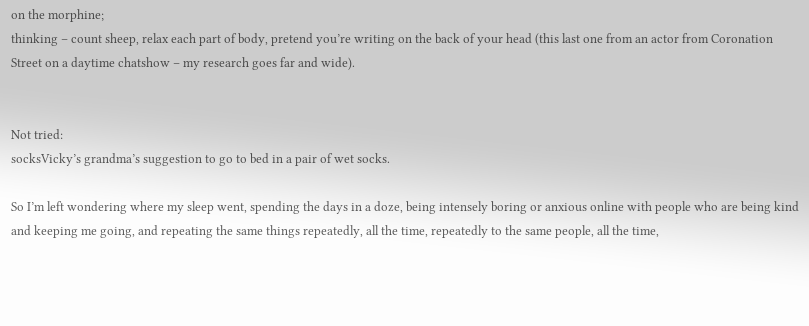on the morphine;
thinking – count sheep, relax each part of body, pretend you’re writing on the back of your head (this last one from an actor from Coronation Street on a daytime chatshow – my research goes far and wide).


Not tried:
socksVicky’s grandma’s suggestion to go to bed in a pair of wet socks.

So I’m left wondering where my sleep went, spending the days in a doze, being intensely boring or anxious online with people who are being kind and keeping me going, and repeating the same things repeatedly, all the time, repeatedly to the same people, all the time,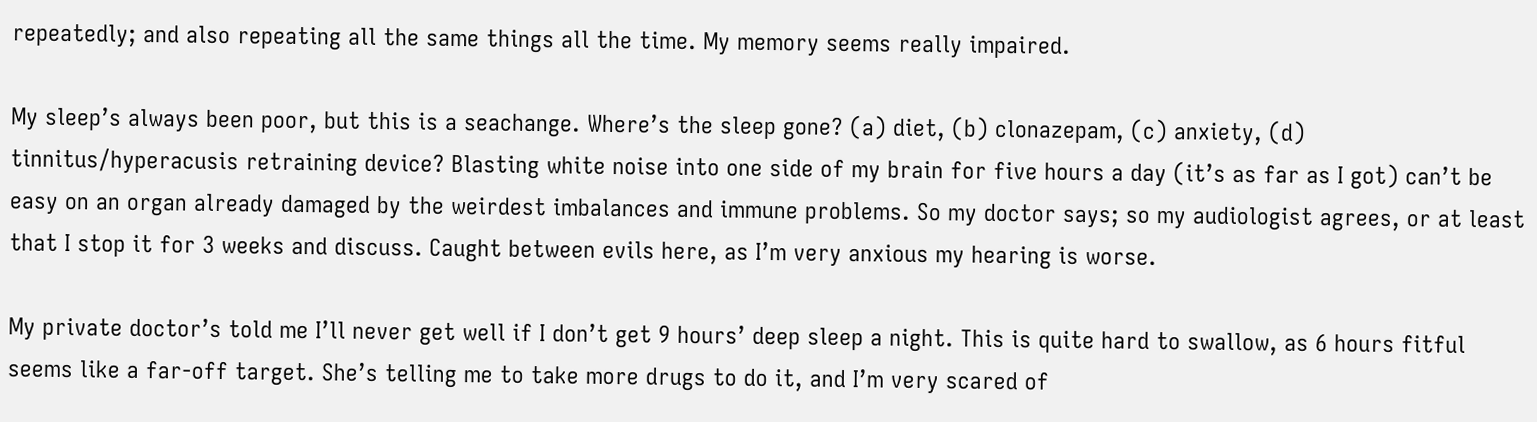repeatedly; and also repeating all the same things all the time. My memory seems really impaired.

My sleep’s always been poor, but this is a seachange. Where’s the sleep gone? (a) diet, (b) clonazepam, (c) anxiety, (d) tinnitus/hyperacusis retraining device? Blasting white noise into one side of my brain for five hours a day (it’s as far as I got) can’t be easy on an organ already damaged by the weirdest imbalances and immune problems. So my doctor says; so my audiologist agrees, or at least that I stop it for 3 weeks and discuss. Caught between evils here, as I’m very anxious my hearing is worse.

My private doctor’s told me I’ll never get well if I don’t get 9 hours’ deep sleep a night. This is quite hard to swallow, as 6 hours fitful seems like a far-off target. She’s telling me to take more drugs to do it, and I’m very scared of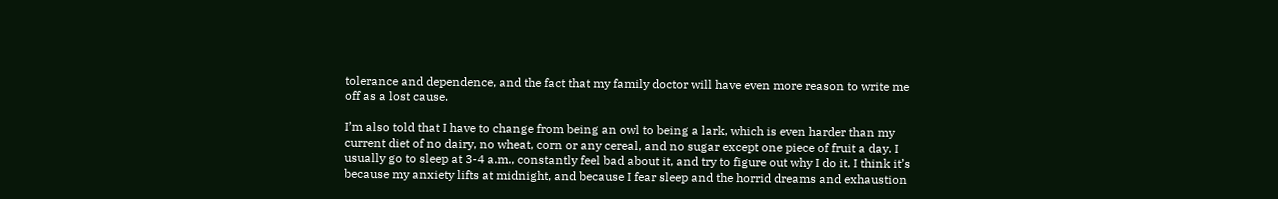tolerance and dependence, and the fact that my family doctor will have even more reason to write me off as a lost cause.

I’m also told that I have to change from being an owl to being a lark, which is even harder than my current diet of no dairy, no wheat, corn or any cereal, and no sugar except one piece of fruit a day. I usually go to sleep at 3-4 a.m., constantly feel bad about it, and try to figure out why I do it. I think it’s because my anxiety lifts at midnight, and because I fear sleep and the horrid dreams and exhaustion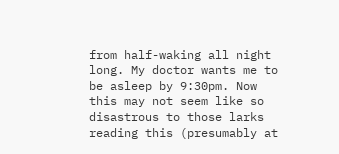from half-waking all night long. My doctor wants me to be asleep by 9:30pm. Now this may not seem like so disastrous to those larks reading this (presumably at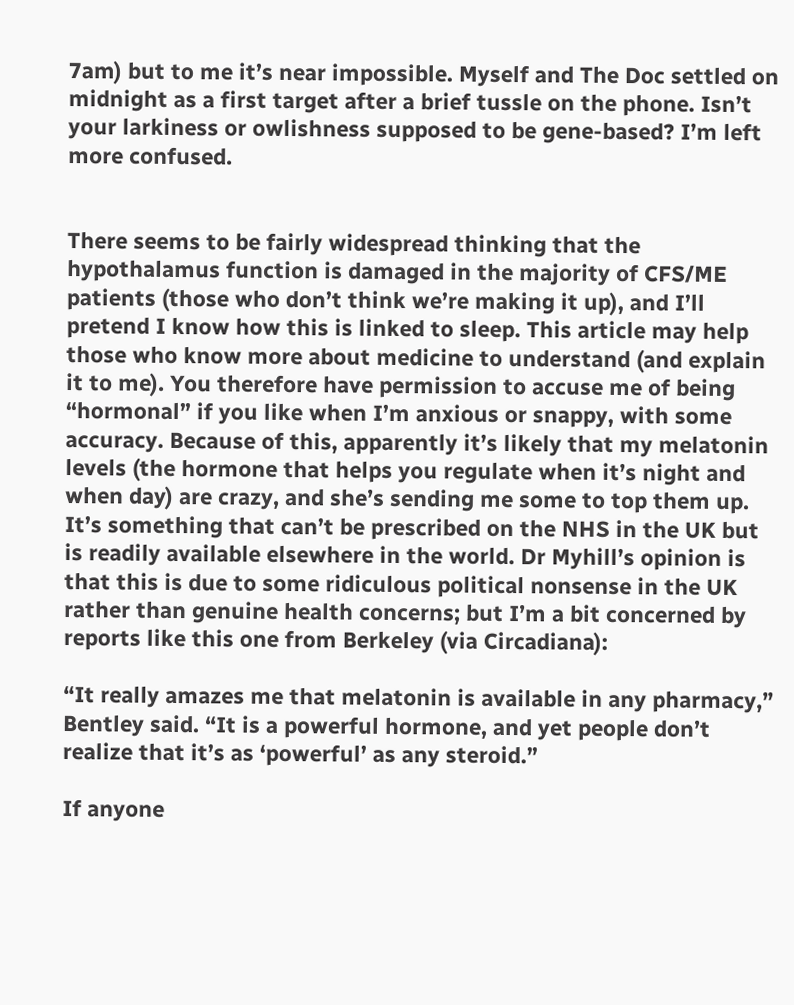7am) but to me it’s near impossible. Myself and The Doc settled on midnight as a first target after a brief tussle on the phone. Isn’t your larkiness or owlishness supposed to be gene-based? I’m left more confused.


There seems to be fairly widespread thinking that the hypothalamus function is damaged in the majority of CFS/ME patients (those who don’t think we’re making it up), and I’ll pretend I know how this is linked to sleep. This article may help those who know more about medicine to understand (and explain it to me). You therefore have permission to accuse me of being “hormonal” if you like when I’m anxious or snappy, with some accuracy. Because of this, apparently it’s likely that my melatonin levels (the hormone that helps you regulate when it’s night and when day) are crazy, and she’s sending me some to top them up. It’s something that can’t be prescribed on the NHS in the UK but is readily available elsewhere in the world. Dr Myhill’s opinion is that this is due to some ridiculous political nonsense in the UK rather than genuine health concerns; but I’m a bit concerned by reports like this one from Berkeley (via Circadiana):

“It really amazes me that melatonin is available in any pharmacy,” Bentley said. “It is a powerful hormone, and yet people don’t realize that it’s as ‘powerful’ as any steroid.”

If anyone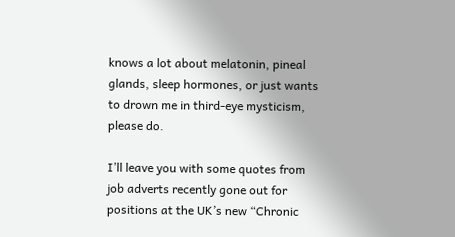knows a lot about melatonin, pineal glands, sleep hormones, or just wants to drown me in third-eye mysticism, please do.

I’ll leave you with some quotes from job adverts recently gone out for positions at the UK’s new “Chronic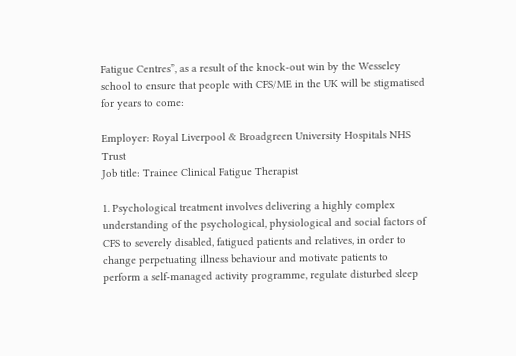Fatigue Centres”, as a result of the knock-out win by the Wesseley school to ensure that people with CFS/ME in the UK will be stigmatised for years to come:

Employer: Royal Liverpool & Broadgreen University Hospitals NHS Trust
Job title: Trainee Clinical Fatigue Therapist

1. Psychological treatment involves delivering a highly complex understanding of the psychological, physiological and social factors of CFS to severely disabled, fatigued patients and relatives, in order to change perpetuating illness behaviour and motivate patients to perform a self-managed activity programme, regulate disturbed sleep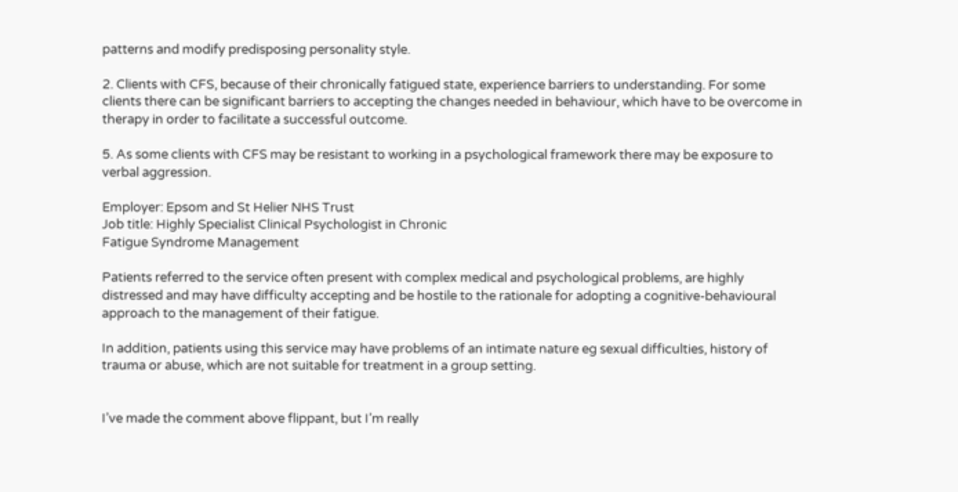patterns and modify predisposing personality style.

2. Clients with CFS, because of their chronically fatigued state, experience barriers to understanding. For some clients there can be significant barriers to accepting the changes needed in behaviour, which have to be overcome in therapy in order to facilitate a successful outcome.

5. As some clients with CFS may be resistant to working in a psychological framework there may be exposure to verbal aggression.

Employer: Epsom and St Helier NHS Trust
Job title: Highly Specialist Clinical Psychologist in Chronic
Fatigue Syndrome Management

Patients referred to the service often present with complex medical and psychological problems, are highly distressed and may have difficulty accepting and be hostile to the rationale for adopting a cognitive-behavioural approach to the management of their fatigue.

In addition, patients using this service may have problems of an intimate nature eg sexual difficulties, history of trauma or abuse, which are not suitable for treatment in a group setting.


I’ve made the comment above flippant, but I’m really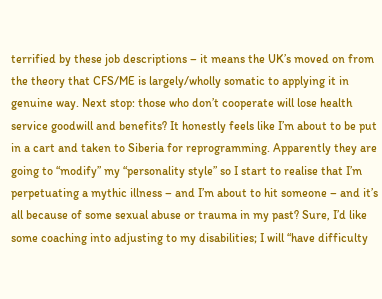terrified by these job descriptions – it means the UK’s moved on from the theory that CFS/ME is largely/wholly somatic to applying it in genuine way. Next stop: those who don’t cooperate will lose health service goodwill and benefits? It honestly feels like I’m about to be put in a cart and taken to Siberia for reprogramming. Apparently they are going to “modify” my “personality style” so I start to realise that I’m perpetuating a mythic illness – and I’m about to hit someone – and it’s all because of some sexual abuse or trauma in my past? Sure, I’d like some coaching into adjusting to my disabilities; I will “have difficulty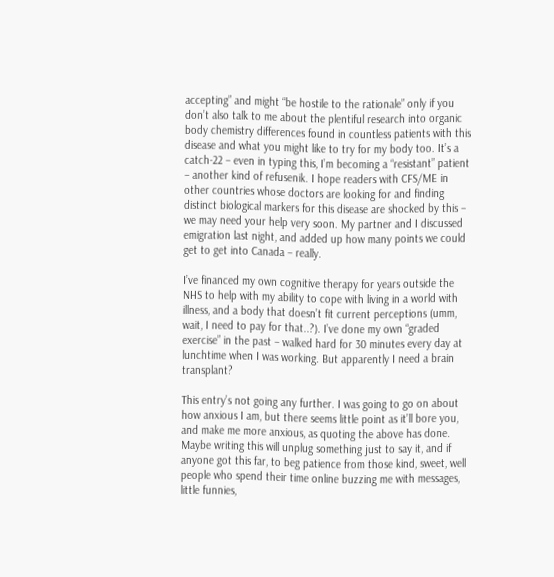accepting” and might “be hostile to the rationale” only if you don’t also talk to me about the plentiful research into organic body chemistry differences found in countless patients with this disease and what you might like to try for my body too. It’s a catch-22 – even in typing this, I’m becoming a “resistant” patient – another kind of refusenik. I hope readers with CFS/ME in other countries whose doctors are looking for and finding distinct biological markers for this disease are shocked by this – we may need your help very soon. My partner and I discussed emigration last night, and added up how many points we could get to get into Canada – really.

I’ve financed my own cognitive therapy for years outside the NHS to help with my ability to cope with living in a world with illness, and a body that doesn’t fit current perceptions (umm, wait, I need to pay for that..?). I’ve done my own “graded exercise” in the past – walked hard for 30 minutes every day at lunchtime when I was working. But apparently I need a brain transplant?

This entry’s not going any further. I was going to go on about how anxious I am, but there seems little point as it’ll bore you, and make me more anxious, as quoting the above has done. Maybe writing this will unplug something just to say it, and if anyone got this far, to beg patience from those kind, sweet, well people who spend their time online buzzing me with messages, little funnies,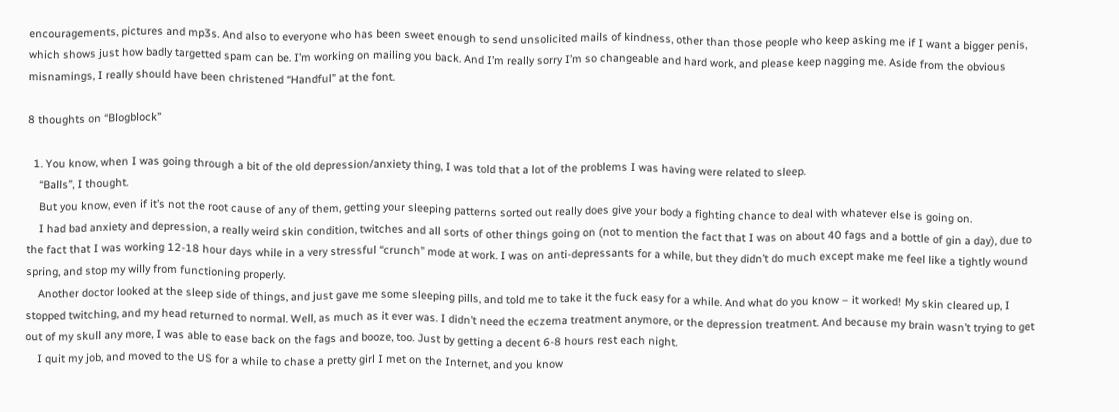encouragements, pictures and mp3s. And also to everyone who has been sweet enough to send unsolicited mails of kindness, other than those people who keep asking me if I want a bigger penis, which shows just how badly targetted spam can be. I’m working on mailing you back. And I’m really sorry I’m so changeable and hard work, and please keep nagging me. Aside from the obvious misnamings, I really should have been christened “Handful” at the font.

8 thoughts on “Blogblock”

  1. You know, when I was going through a bit of the old depression/anxiety thing, I was told that a lot of the problems I was having were related to sleep.
    “Balls”, I thought.
    But you know, even if it’s not the root cause of any of them, getting your sleeping patterns sorted out really does give your body a fighting chance to deal with whatever else is going on.
    I had bad anxiety and depression, a really weird skin condition, twitches and all sorts of other things going on (not to mention the fact that I was on about 40 fags and a bottle of gin a day), due to the fact that I was working 12-18 hour days while in a very stressful “crunch” mode at work. I was on anti-depressants for a while, but they didn’t do much except make me feel like a tightly wound spring, and stop my willy from functioning properly.
    Another doctor looked at the sleep side of things, and just gave me some sleeping pills, and told me to take it the fuck easy for a while. And what do you know – it worked! My skin cleared up, I stopped twitching, and my head returned to normal. Well, as much as it ever was. I didn’t need the eczema treatment anymore, or the depression treatment. And because my brain wasn’t trying to get out of my skull any more, I was able to ease back on the fags and booze, too. Just by getting a decent 6-8 hours rest each night.
    I quit my job, and moved to the US for a while to chase a pretty girl I met on the Internet, and you know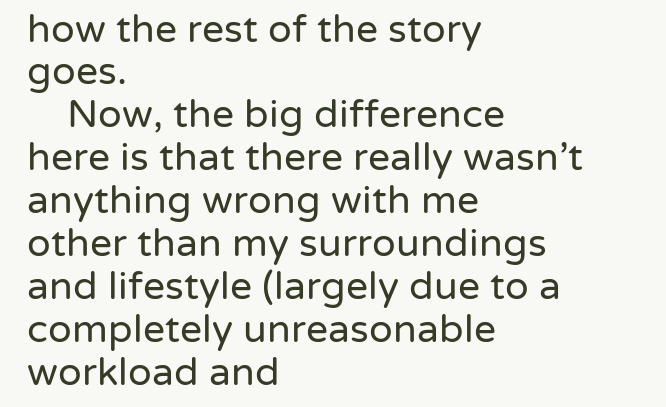how the rest of the story goes.
    Now, the big difference here is that there really wasn’t anything wrong with me other than my surroundings and lifestyle (largely due to a completely unreasonable workload and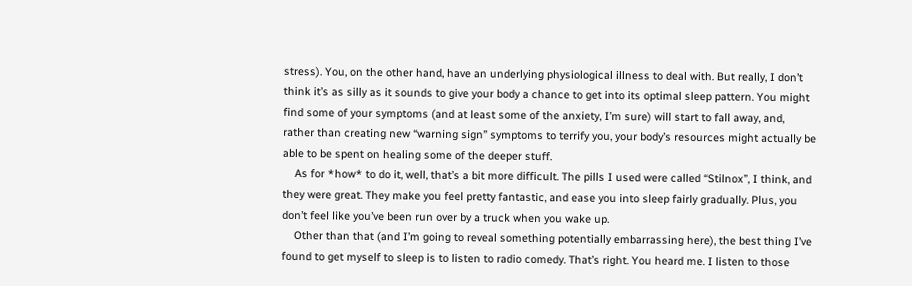stress). You, on the other hand, have an underlying physiological illness to deal with. But really, I don’t think it’s as silly as it sounds to give your body a chance to get into its optimal sleep pattern. You might find some of your symptoms (and at least some of the anxiety, I’m sure) will start to fall away, and, rather than creating new “warning sign” symptoms to terrify you, your body’s resources might actually be able to be spent on healing some of the deeper stuff.
    As for *how* to do it, well, that’s a bit more difficult. The pills I used were called “Stilnox”, I think, and they were great. They make you feel pretty fantastic, and ease you into sleep fairly gradually. Plus, you don’t feel like you’ve been run over by a truck when you wake up.
    Other than that (and I’m going to reveal something potentially embarrassing here), the best thing I’ve found to get myself to sleep is to listen to radio comedy. That’s right. You heard me. I listen to those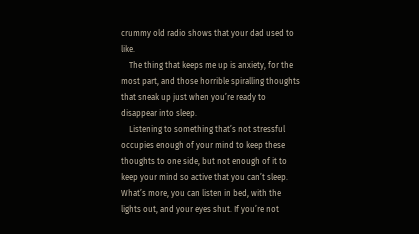crummy old radio shows that your dad used to like.
    The thing that keeps me up is anxiety, for the most part, and those horrible spiralling thoughts that sneak up just when you’re ready to disappear into sleep.
    Listening to something that’s not stressful occupies enough of your mind to keep these thoughts to one side, but not enough of it to keep your mind so active that you can’t sleep. What’s more, you can listen in bed, with the lights out, and your eyes shut. If you’re not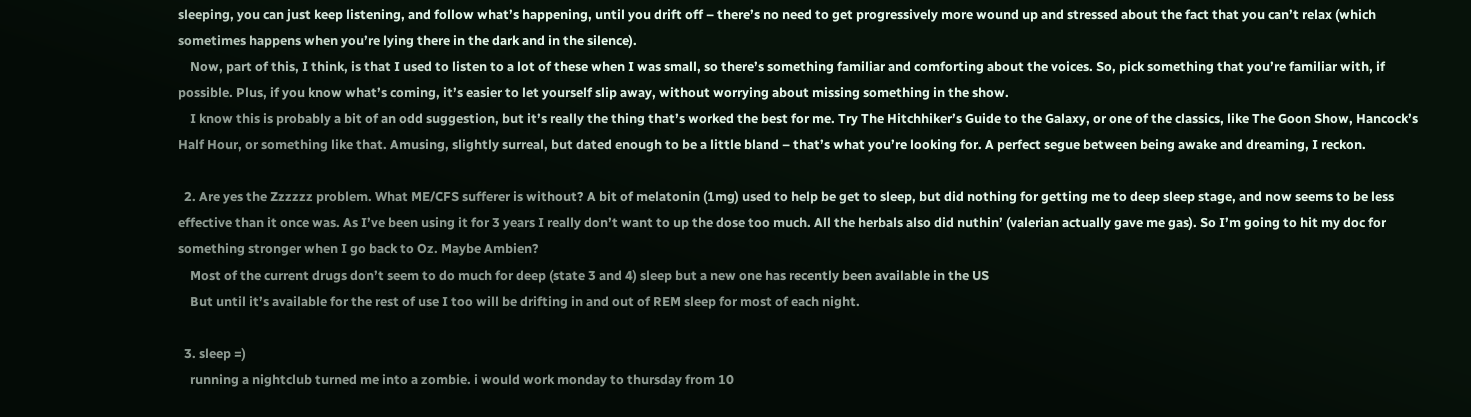sleeping, you can just keep listening, and follow what’s happening, until you drift off – there’s no need to get progressively more wound up and stressed about the fact that you can’t relax (which sometimes happens when you’re lying there in the dark and in the silence).
    Now, part of this, I think, is that I used to listen to a lot of these when I was small, so there’s something familiar and comforting about the voices. So, pick something that you’re familiar with, if possible. Plus, if you know what’s coming, it’s easier to let yourself slip away, without worrying about missing something in the show.
    I know this is probably a bit of an odd suggestion, but it’s really the thing that’s worked the best for me. Try The Hitchhiker’s Guide to the Galaxy, or one of the classics, like The Goon Show, Hancock’s Half Hour, or something like that. Amusing, slightly surreal, but dated enough to be a little bland – that’s what you’re looking for. A perfect segue between being awake and dreaming, I reckon.

  2. Are yes the Zzzzzz problem. What ME/CFS sufferer is without? A bit of melatonin (1mg) used to help be get to sleep, but did nothing for getting me to deep sleep stage, and now seems to be less effective than it once was. As I’ve been using it for 3 years I really don’t want to up the dose too much. All the herbals also did nuthin’ (valerian actually gave me gas). So I’m going to hit my doc for something stronger when I go back to Oz. Maybe Ambien?
    Most of the current drugs don’t seem to do much for deep (state 3 and 4) sleep but a new one has recently been available in the US
    But until it’s available for the rest of use I too will be drifting in and out of REM sleep for most of each night.

  3. sleep =)
    running a nightclub turned me into a zombie. i would work monday to thursday from 10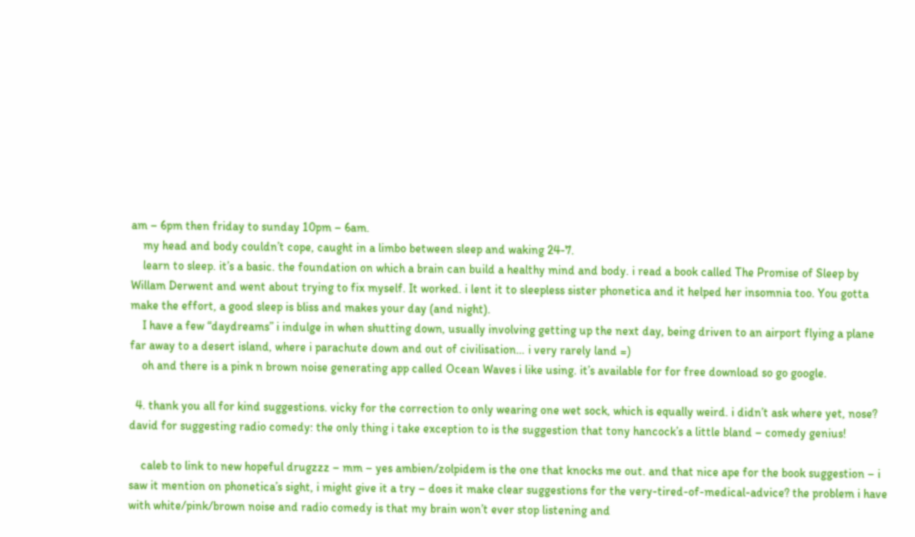am – 6pm then friday to sunday 10pm – 6am.
    my head and body couldn’t cope, caught in a limbo between sleep and waking 24-7.
    learn to sleep. it’s a basic. the foundation on which a brain can build a healthy mind and body. i read a book called The Promise of Sleep by Willam Derwent and went about trying to fix myself. It worked. i lent it to sleepless sister phonetica and it helped her insomnia too. You gotta make the effort, a good sleep is bliss and makes your day (and night).
    I have a few “daydreams” i indulge in when shutting down, usually involving getting up the next day, being driven to an airport flying a plane far away to a desert island, where i parachute down and out of civilisation… i very rarely land =)
    oh and there is a pink n brown noise generating app called Ocean Waves i like using. it’s available for for free download so go google.

  4. thank you all for kind suggestions. vicky for the correction to only wearing one wet sock, which is equally weird. i didn’t ask where yet, nose? david for suggesting radio comedy: the only thing i take exception to is the suggestion that tony hancock’s a little bland – comedy genius!

    caleb to link to new hopeful drugzzz – mm – yes ambien/zolpidem is the one that knocks me out. and that nice ape for the book suggestion – i saw it mention on phonetica’s sight, i might give it a try – does it make clear suggestions for the very-tired-of-medical-advice? the problem i have with white/pink/brown noise and radio comedy is that my brain won’t ever stop listening and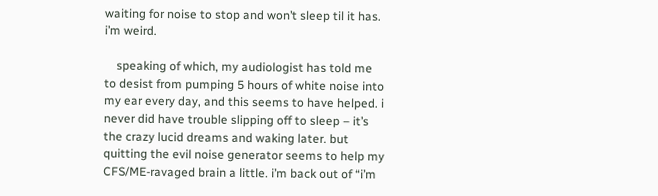waiting for noise to stop and won’t sleep til it has. i’m weird.

    speaking of which, my audiologist has told me to desist from pumping 5 hours of white noise into my ear every day, and this seems to have helped. i never did have trouble slipping off to sleep – it’s the crazy lucid dreams and waking later. but quitting the evil noise generator seems to help my CFS/ME-ravaged brain a little. i’m back out of “i’m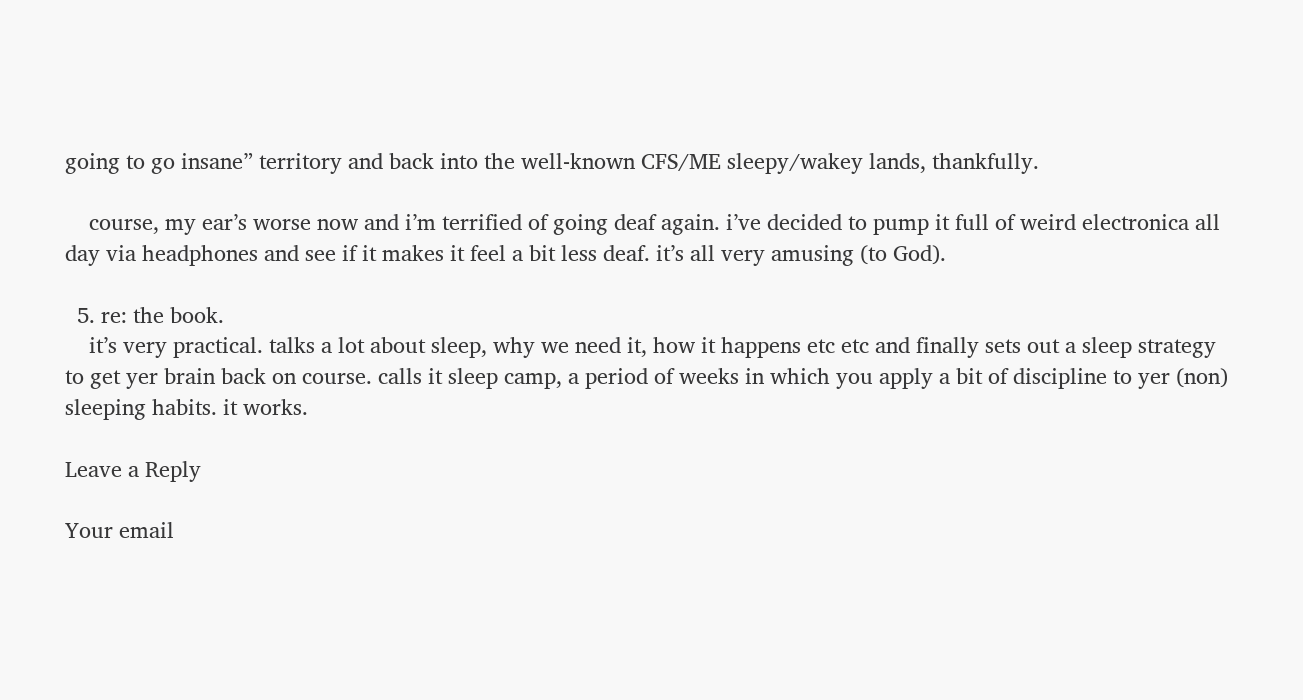going to go insane” territory and back into the well-known CFS/ME sleepy/wakey lands, thankfully.

    course, my ear’s worse now and i’m terrified of going deaf again. i’ve decided to pump it full of weird electronica all day via headphones and see if it makes it feel a bit less deaf. it’s all very amusing (to God).

  5. re: the book.
    it’s very practical. talks a lot about sleep, why we need it, how it happens etc etc and finally sets out a sleep strategy to get yer brain back on course. calls it sleep camp, a period of weeks in which you apply a bit of discipline to yer (non) sleeping habits. it works.

Leave a Reply

Your email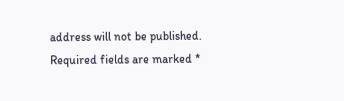address will not be published. Required fields are marked *